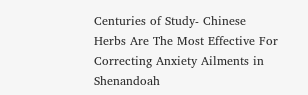Centuries of Study- Chinese Herbs Are The Most Effective For Correcting Anxiety Ailments in Shenandoah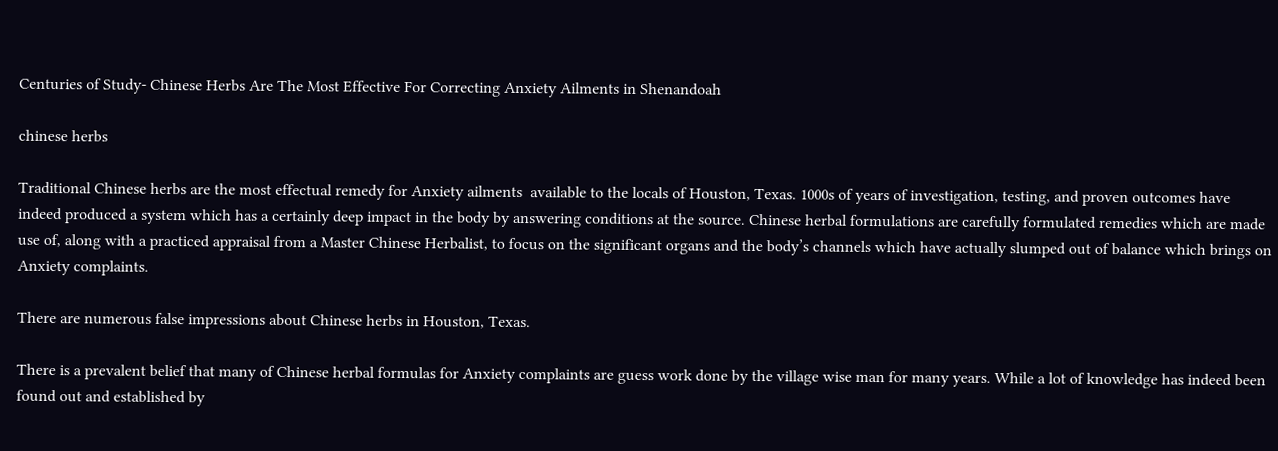Centuries of Study- Chinese Herbs Are The Most Effective For Correcting Anxiety Ailments in Shenandoah

chinese herbs

Traditional Chinese herbs are the most effectual remedy for Anxiety ailments  available to the locals of Houston, Texas. 1000s of years of investigation, testing, and proven outcomes have indeed produced a system which has a certainly deep impact in the body by answering conditions at the source. Chinese herbal formulations are carefully formulated remedies which are made use of, along with a practiced appraisal from a Master Chinese Herbalist, to focus on the significant organs and the body’s channels which have actually slumped out of balance which brings on Anxiety complaints.

There are numerous false impressions about Chinese herbs in Houston, Texas.

There is a prevalent belief that many of Chinese herbal formulas for Anxiety complaints are guess work done by the village wise man for many years. While a lot of knowledge has indeed been found out and established by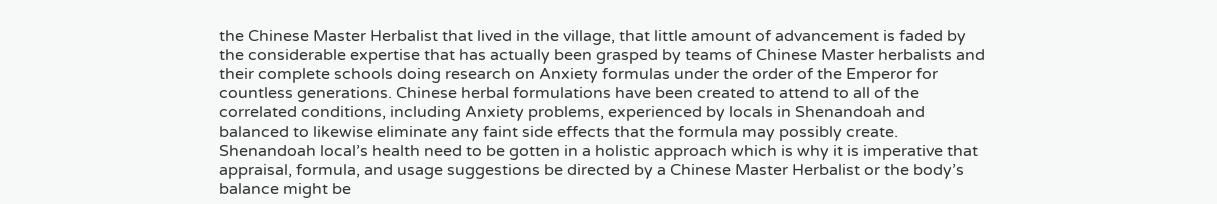the Chinese Master Herbalist that lived in the village, that little amount of advancement is faded by the considerable expertise that has actually been grasped by teams of Chinese Master herbalists and their complete schools doing research on Anxiety formulas under the order of the Emperor for countless generations. Chinese herbal formulations have been created to attend to all of the correlated conditions, including Anxiety problems, experienced by locals in Shenandoah and balanced to likewise eliminate any faint side effects that the formula may possibly create. Shenandoah local’s health need to be gotten in a holistic approach which is why it is imperative that appraisal, formula, and usage suggestions be directed by a Chinese Master Herbalist or the body’s balance might be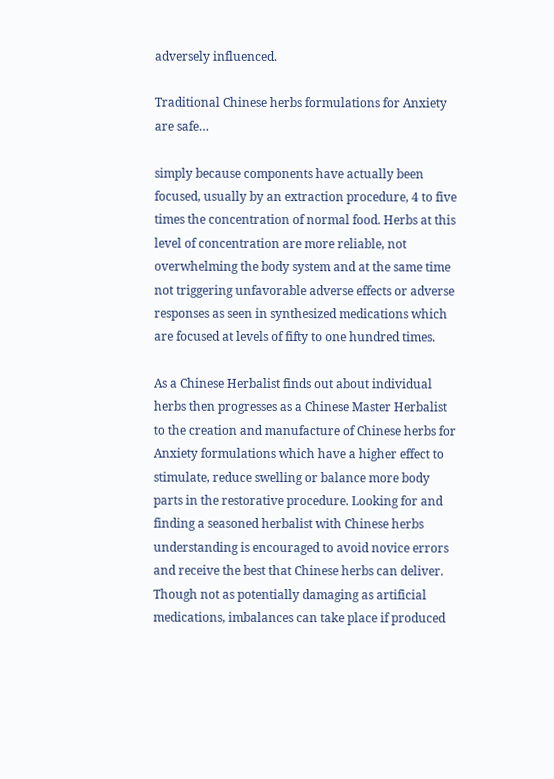adversely influenced.

Traditional Chinese herbs formulations for Anxiety are safe…

simply because components have actually been focused, usually by an extraction procedure, 4 to five times the concentration of normal food. Herbs at this level of concentration are more reliable, not overwhelming the body system and at the same time not triggering unfavorable adverse effects or adverse responses as seen in synthesized medications which are focused at levels of fifty to one hundred times.

As a Chinese Herbalist finds out about individual herbs then progresses as a Chinese Master Herbalist to the creation and manufacture of Chinese herbs for Anxiety formulations which have a higher effect to stimulate, reduce swelling or balance more body parts in the restorative procedure. Looking for and finding a seasoned herbalist with Chinese herbs understanding is encouraged to avoid novice errors and receive the best that Chinese herbs can deliver. Though not as potentially damaging as artificial medications, imbalances can take place if produced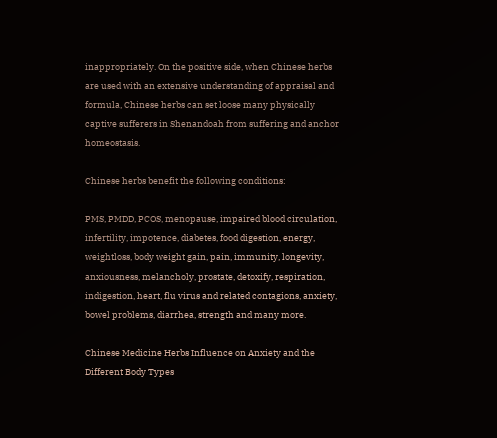inappropriately. On the positive side, when Chinese herbs are used with an extensive understanding of appraisal and formula, Chinese herbs can set loose many physically captive sufferers in Shenandoah from suffering and anchor homeostasis.

Chinese herbs benefit the following conditions:

PMS, PMDD, PCOS, menopause, impaired blood circulation, infertility, impotence, diabetes, food digestion, energy, weightloss, body weight gain, pain, immunity, longevity, anxiousness, melancholy, prostate, detoxify, respiration, indigestion, heart, flu virus and related contagions, anxiety, bowel problems, diarrhea, strength and many more.

Chinese Medicine Herbs Influence on Anxiety and the Different Body Types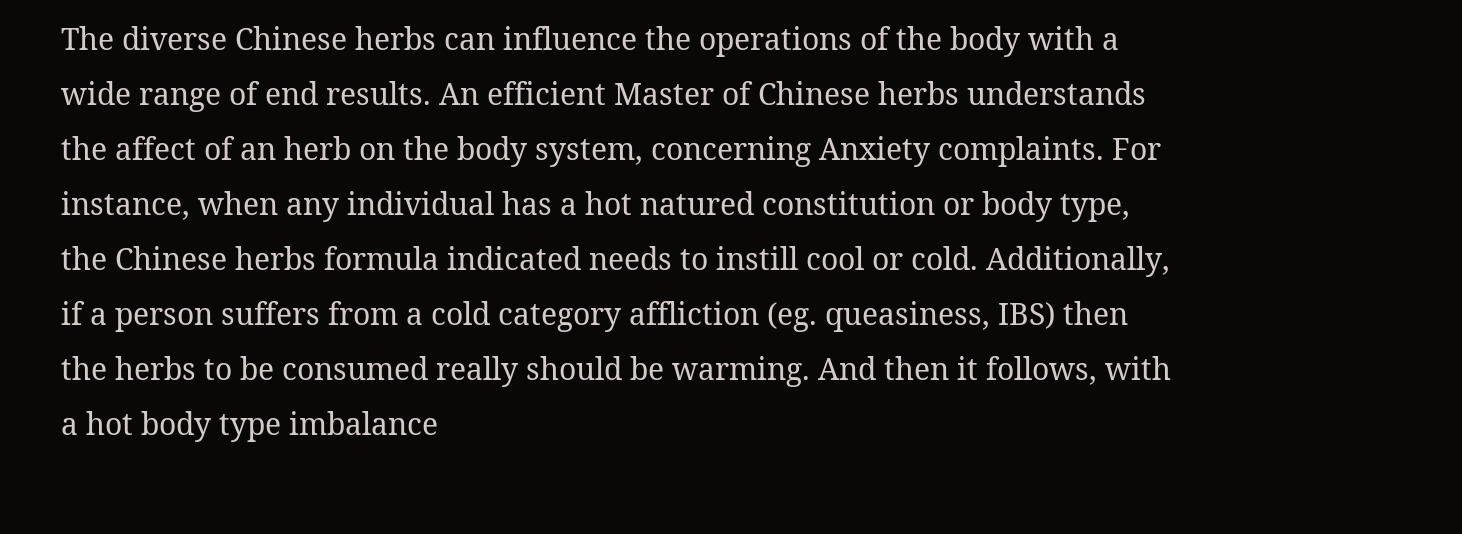The diverse Chinese herbs can influence the operations of the body with a wide range of end results. An efficient Master of Chinese herbs understands the affect of an herb on the body system, concerning Anxiety complaints. For instance, when any individual has a hot natured constitution or body type, the Chinese herbs formula indicated needs to instill cool or cold. Additionally, if a person suffers from a cold category affliction (eg. queasiness, IBS) then the herbs to be consumed really should be warming. And then it follows, with a hot body type imbalance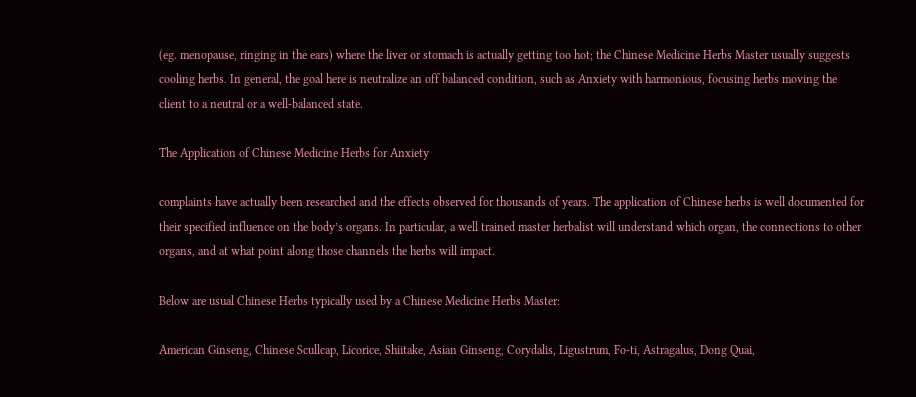(eg. menopause, ringing in the ears) where the liver or stomach is actually getting too hot; the Chinese Medicine Herbs Master usually suggests cooling herbs. In general, the goal here is neutralize an off balanced condition, such as Anxiety with harmonious, focusing herbs moving the client to a neutral or a well-balanced state.

The Application of Chinese Medicine Herbs for Anxiety

complaints have actually been researched and the effects observed for thousands of years. The application of Chinese herbs is well documented for their specified influence on the body’s organs. In particular, a well trained master herbalist will understand which organ, the connections to other organs, and at what point along those channels the herbs will impact.

Below are usual Chinese Herbs typically used by a Chinese Medicine Herbs Master:

American Ginseng, Chinese Scullcap, Licorice, Shiitake, Asian Ginseng, Corydalis, Ligustrum, Fo-ti, Astragalus, Dong Quai,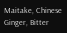Maitake, Chinese Ginger, Bitter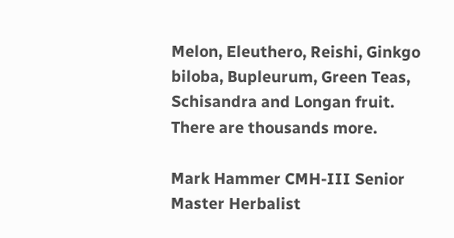Melon, Eleuthero, Reishi, Ginkgo biloba, Bupleurum, Green Teas, Schisandra and Longan fruit. There are thousands more.

Mark Hammer CMH-III Senior Master Herbalist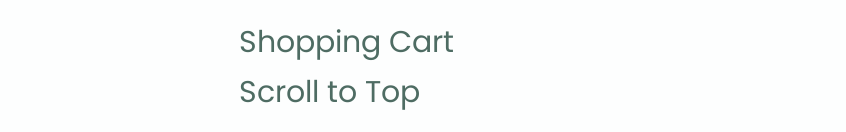Shopping Cart
Scroll to Top